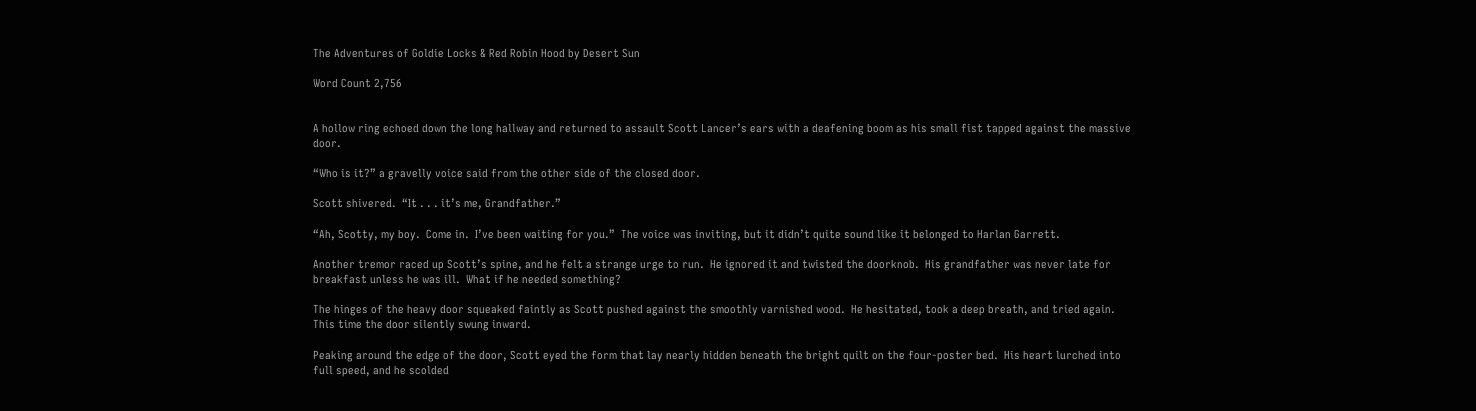The Adventures of Goldie Locks & Red Robin Hood by Desert Sun

Word Count 2,756


A hollow ring echoed down the long hallway and returned to assault Scott Lancer’s ears with a deafening boom as his small fist tapped against the massive door.

“Who is it?” a gravelly voice said from the other side of the closed door.

Scott shivered.  “It . . . it’s me, Grandfather.”

“Ah, Scotty, my boy.  Come in.  I’ve been waiting for you.”  The voice was inviting, but it didn’t quite sound like it belonged to Harlan Garrett.

Another tremor raced up Scott’s spine, and he felt a strange urge to run.  He ignored it and twisted the doorknob.  His grandfather was never late for breakfast unless he was ill.  What if he needed something?

The hinges of the heavy door squeaked faintly as Scott pushed against the smoothly varnished wood.  He hesitated, took a deep breath, and tried again.  This time the door silently swung inward.

Peaking around the edge of the door, Scott eyed the form that lay nearly hidden beneath the bright quilt on the four-poster bed.  His heart lurched into full speed, and he scolded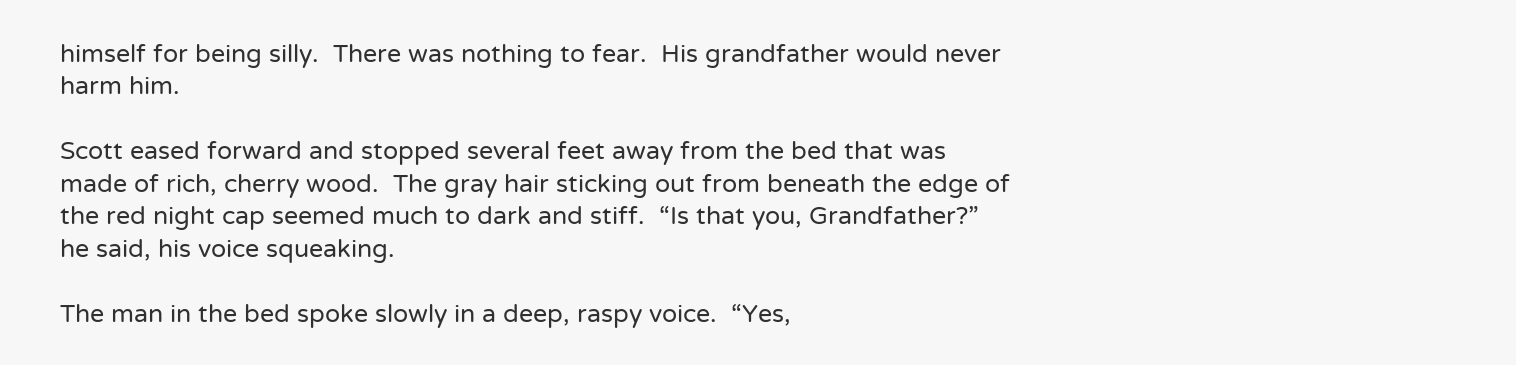himself for being silly.  There was nothing to fear.  His grandfather would never harm him.

Scott eased forward and stopped several feet away from the bed that was made of rich, cherry wood.  The gray hair sticking out from beneath the edge of the red night cap seemed much to dark and stiff.  “Is that you, Grandfather?” he said, his voice squeaking.

The man in the bed spoke slowly in a deep, raspy voice.  “Yes,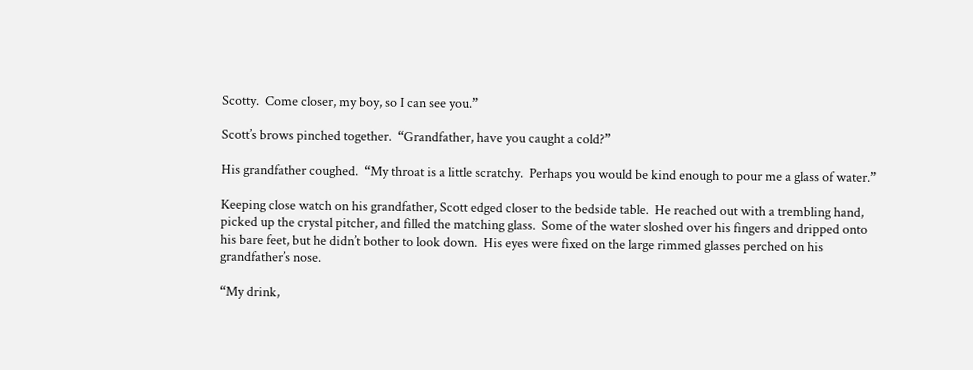Scotty.  Come closer, my boy, so I can see you.”

Scott’s brows pinched together.  “Grandfather, have you caught a cold?”

His grandfather coughed.  “My throat is a little scratchy.  Perhaps you would be kind enough to pour me a glass of water.”

Keeping close watch on his grandfather, Scott edged closer to the bedside table.  He reached out with a trembling hand, picked up the crystal pitcher, and filled the matching glass.  Some of the water sloshed over his fingers and dripped onto his bare feet, but he didn’t bother to look down.  His eyes were fixed on the large rimmed glasses perched on his grandfather’s nose.

“My drink,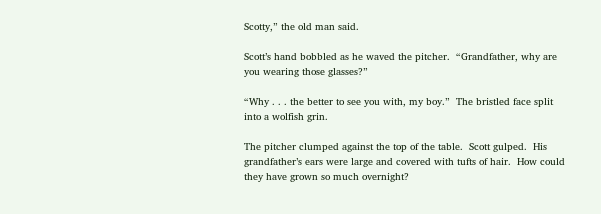Scotty,” the old man said.

Scott’s hand bobbled as he waved the pitcher.  “Grandfather, why are you wearing those glasses?”

“Why . . . the better to see you with, my boy.”  The bristled face split into a wolfish grin.

The pitcher clumped against the top of the table.  Scott gulped.  His grandfather’s ears were large and covered with tufts of hair.  How could they have grown so much overnight?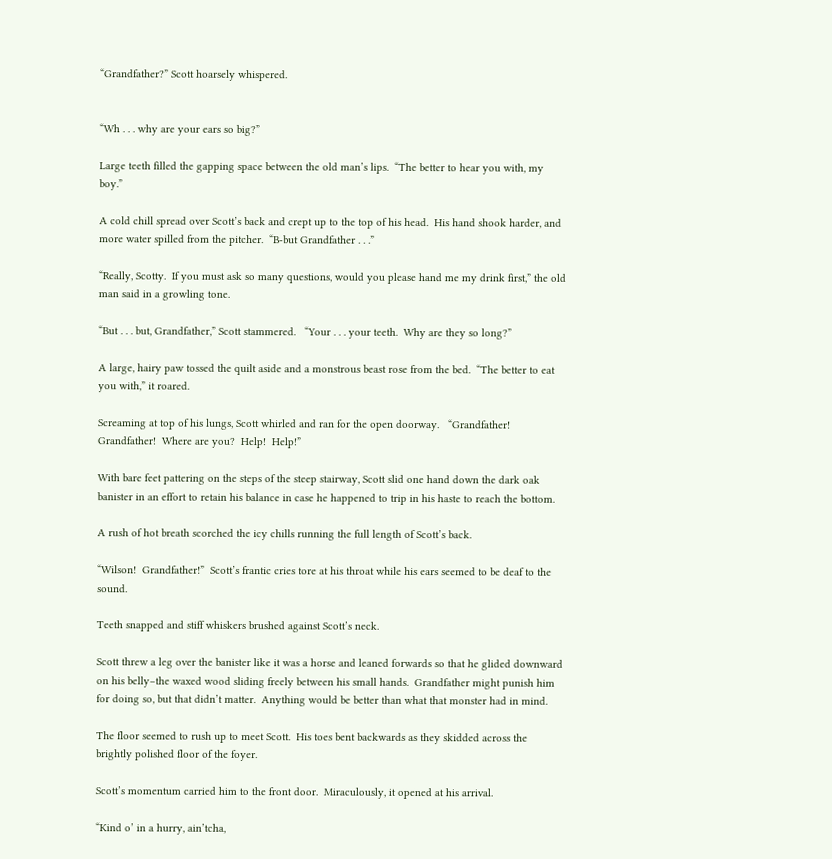“Grandfather?” Scott hoarsely whispered.


“Wh . . . why are your ears so big?”

Large teeth filled the gapping space between the old man’s lips.  “The better to hear you with, my boy.”

A cold chill spread over Scott’s back and crept up to the top of his head.  His hand shook harder, and more water spilled from the pitcher.  “B-but Grandfather . . .”

“Really, Scotty.  If you must ask so many questions, would you please hand me my drink first,” the old man said in a growling tone.

“But . . . but, Grandfather,” Scott stammered.   “Your . . . your teeth.  Why are they so long?”

A large, hairy paw tossed the quilt aside and a monstrous beast rose from the bed.  “The better to eat you with,” it roared.

Screaming at top of his lungs, Scott whirled and ran for the open doorway.   “Grandfather!  Grandfather!  Where are you?  Help!  Help!”

With bare feet pattering on the steps of the steep stairway, Scott slid one hand down the dark oak banister in an effort to retain his balance in case he happened to trip in his haste to reach the bottom.

A rush of hot breath scorched the icy chills running the full length of Scott’s back.

“Wilson!  Grandfather!”  Scott’s frantic cries tore at his throat while his ears seemed to be deaf to the sound.

Teeth snapped and stiff whiskers brushed against Scott’s neck.

Scott threw a leg over the banister like it was a horse and leaned forwards so that he glided downward on his belly–the waxed wood sliding freely between his small hands.  Grandfather might punish him for doing so, but that didn’t matter.  Anything would be better than what that monster had in mind.

The floor seemed to rush up to meet Scott.  His toes bent backwards as they skidded across the brightly polished floor of the foyer.

Scott’s momentum carried him to the front door.  Miraculously, it opened at his arrival.

“Kind o’ in a hurry, ain’tcha,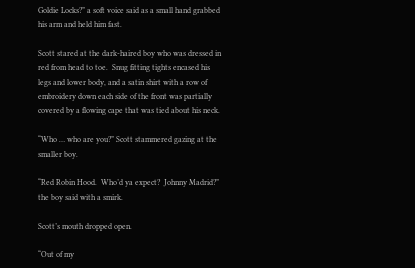Goldie Locks?” a soft voice said as a small hand grabbed his arm and held him fast.

Scott stared at the dark-haired boy who was dressed in red from head to toe.  Snug fitting tights encased his legs and lower body, and a satin shirt with a row of embroidery down each side of the front was partially covered by a flowing cape that was tied about his neck.

“Who … who are you?” Scott stammered gazing at the smaller boy.

“Red Robin Hood.  Who’d ya expect?  Johnny Madrid?” the boy said with a smirk.

Scott’s mouth dropped open.

“Out of my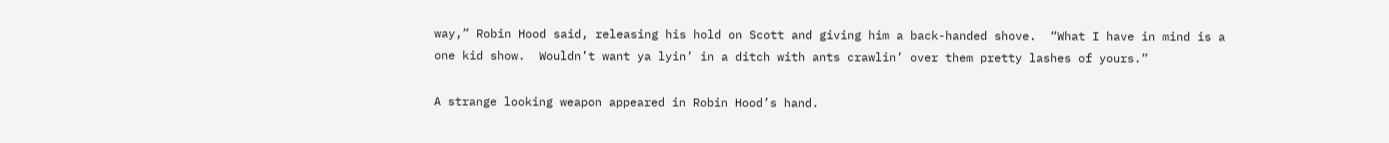way,” Robin Hood said, releasing his hold on Scott and giving him a back-handed shove.  “What I have in mind is a one kid show.  Wouldn’t want ya lyin’ in a ditch with ants crawlin’ over them pretty lashes of yours.”

A strange looking weapon appeared in Robin Hood’s hand.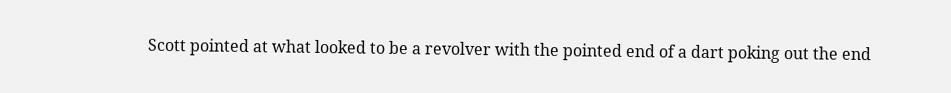Scott pointed at what looked to be a revolver with the pointed end of a dart poking out the end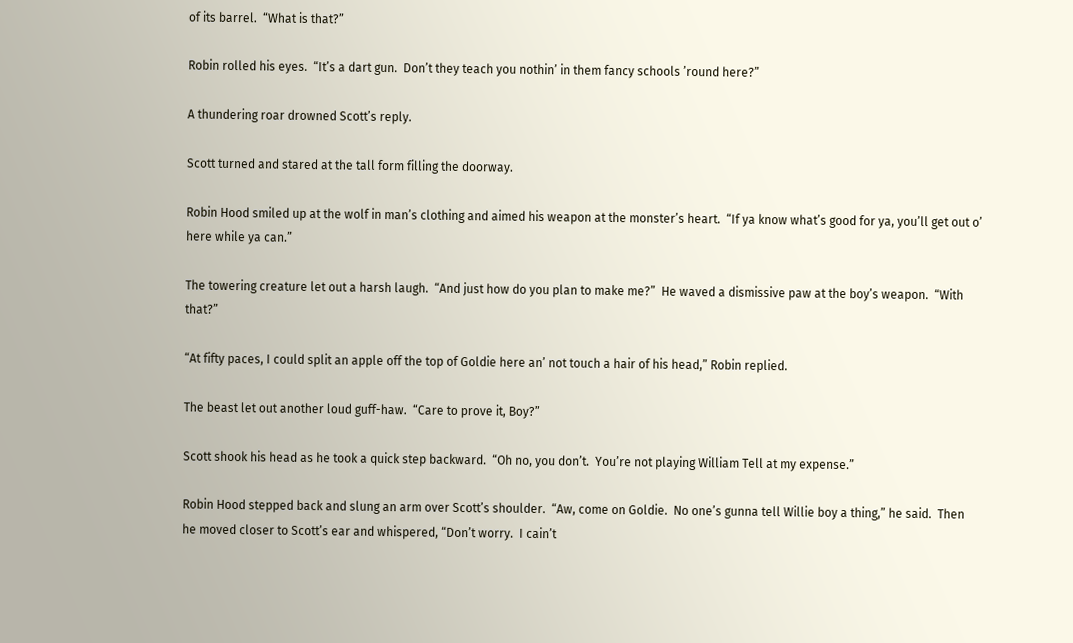of its barrel.  “What is that?”

Robin rolled his eyes.  “It’s a dart gun.  Don’t they teach you nothin’ in them fancy schools ’round here?”

A thundering roar drowned Scott’s reply.

Scott turned and stared at the tall form filling the doorway.

Robin Hood smiled up at the wolf in man’s clothing and aimed his weapon at the monster’s heart.  “If ya know what’s good for ya, you’ll get out o’ here while ya can.”

The towering creature let out a harsh laugh.  “And just how do you plan to make me?”  He waved a dismissive paw at the boy’s weapon.  “With that?”

“At fifty paces, I could split an apple off the top of Goldie here an’ not touch a hair of his head,” Robin replied.

The beast let out another loud guff-haw.  “Care to prove it, Boy?”

Scott shook his head as he took a quick step backward.  “Oh no, you don’t.  You’re not playing William Tell at my expense.”

Robin Hood stepped back and slung an arm over Scott’s shoulder.  “Aw, come on Goldie.  No one’s gunna tell Willie boy a thing,” he said.  Then he moved closer to Scott’s ear and whispered, “Don’t worry.  I cain’t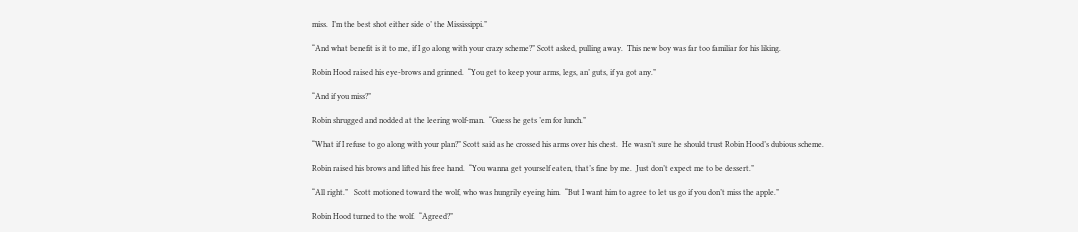miss.  I’m the best shot either side o’ the Mississippi.”

“And what benefit is it to me, if I go along with your crazy scheme?” Scott asked, pulling away.  This new boy was far too familiar for his liking.

Robin Hood raised his eye-brows and grinned.  “You get to keep your arms, legs, an’ guts, if ya got any.”

“And if you miss?”

Robin shrugged and nodded at the leering wolf-man.  “Guess he gets ’em for lunch.”

“What if I refuse to go along with your plan?” Scott said as he crossed his arms over his chest.  He wasn’t sure he should trust Robin Hood’s dubious scheme.

Robin raised his brows and lifted his free hand.  “You wanna get yourself eaten, that’s fine by me.  Just don’t expect me to be dessert.”

“All right.”   Scott motioned toward the wolf, who was hungrily eyeing him.  “But I want him to agree to let us go if you don’t miss the apple.”

Robin Hood turned to the wolf.  “Agreed?”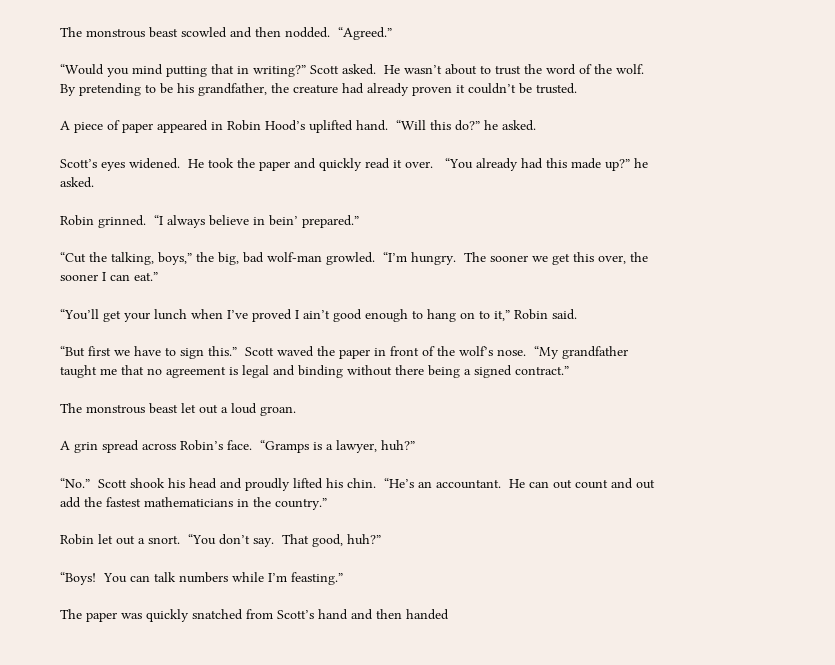The monstrous beast scowled and then nodded.  “Agreed.”

“Would you mind putting that in writing?” Scott asked.  He wasn’t about to trust the word of the wolf.  By pretending to be his grandfather, the creature had already proven it couldn’t be trusted.

A piece of paper appeared in Robin Hood’s uplifted hand.  “Will this do?” he asked.

Scott’s eyes widened.  He took the paper and quickly read it over.   “You already had this made up?” he asked.

Robin grinned.  “I always believe in bein’ prepared.”

“Cut the talking, boys,” the big, bad wolf-man growled.  “I’m hungry.  The sooner we get this over, the sooner I can eat.”

“You’ll get your lunch when I’ve proved I ain’t good enough to hang on to it,” Robin said.

“But first we have to sign this.”  Scott waved the paper in front of the wolf’s nose.  “My grandfather taught me that no agreement is legal and binding without there being a signed contract.”

The monstrous beast let out a loud groan.

A grin spread across Robin’s face.  “Gramps is a lawyer, huh?”

“No.”  Scott shook his head and proudly lifted his chin.  “He’s an accountant.  He can out count and out add the fastest mathematicians in the country.”

Robin let out a snort.  “You don’t say.  That good, huh?”

“Boys!  You can talk numbers while I’m feasting.”

The paper was quickly snatched from Scott’s hand and then handed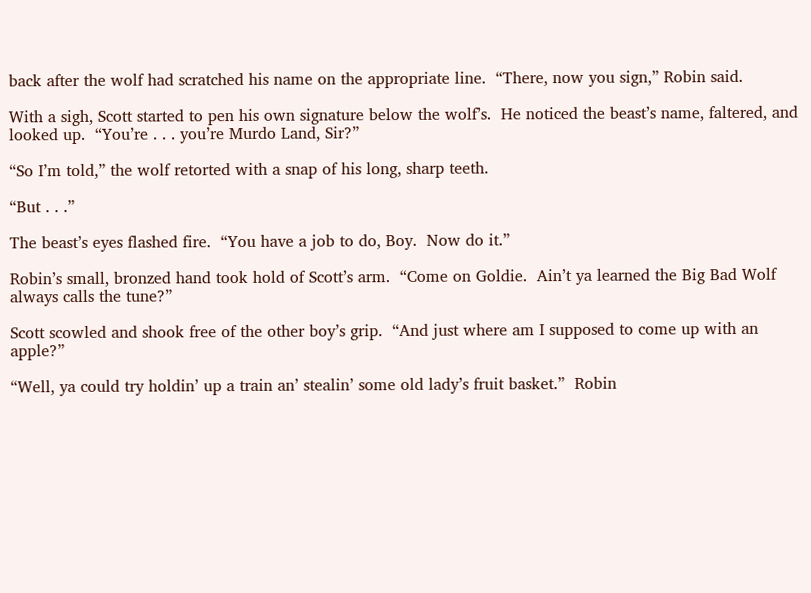back after the wolf had scratched his name on the appropriate line.  “There, now you sign,” Robin said.

With a sigh, Scott started to pen his own signature below the wolf’s.  He noticed the beast’s name, faltered, and looked up.  “You’re . . . you’re Murdo Land, Sir?”

“So I’m told,” the wolf retorted with a snap of his long, sharp teeth.

“But . . .”

The beast’s eyes flashed fire.  “You have a job to do, Boy.  Now do it.”

Robin’s small, bronzed hand took hold of Scott’s arm.  “Come on Goldie.  Ain’t ya learned the Big Bad Wolf always calls the tune?”

Scott scowled and shook free of the other boy’s grip.  “And just where am I supposed to come up with an apple?”

“Well, ya could try holdin’ up a train an’ stealin’ some old lady’s fruit basket.”  Robin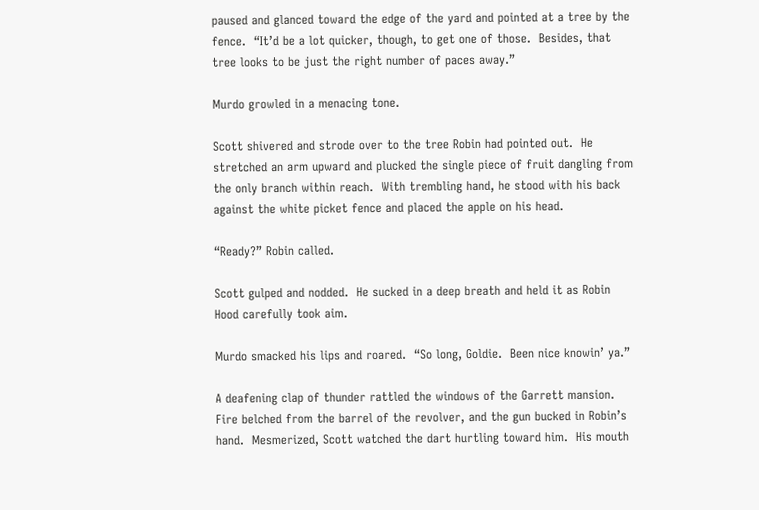paused and glanced toward the edge of the yard and pointed at a tree by the fence.  “It’d be a lot quicker, though, to get one of those.  Besides, that tree looks to be just the right number of paces away.”

Murdo growled in a menacing tone.

Scott shivered and strode over to the tree Robin had pointed out.  He stretched an arm upward and plucked the single piece of fruit dangling from the only branch within reach.  With trembling hand, he stood with his back against the white picket fence and placed the apple on his head.

“Ready?” Robin called.

Scott gulped and nodded.  He sucked in a deep breath and held it as Robin Hood carefully took aim.

Murdo smacked his lips and roared.  “So long, Goldie.  Been nice knowin’ ya.”

A deafening clap of thunder rattled the windows of the Garrett mansion.  Fire belched from the barrel of the revolver, and the gun bucked in Robin’s hand.  Mesmerized, Scott watched the dart hurtling toward him.  His mouth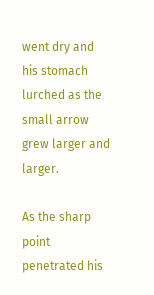went dry and his stomach lurched as the small arrow grew larger and larger.

As the sharp point penetrated his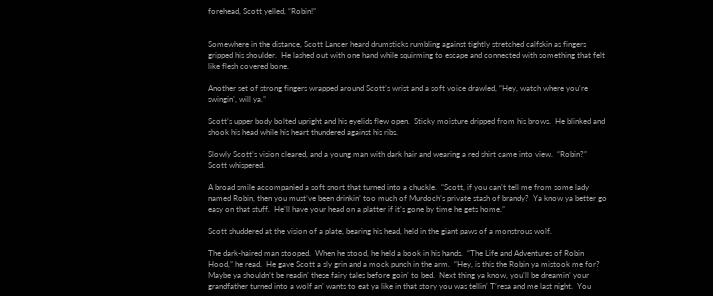forehead, Scott yelled, “Robin!”


Somewhere in the distance, Scott Lancer heard drumsticks rumbling against tightly stretched calfskin as fingers gripped his shoulder.  He lashed out with one hand while squirming to escape and connected with something that felt like flesh covered bone.

Another set of strong fingers wrapped around Scott’s wrist and a soft voice drawled, “Hey, watch where you’re swingin’, will ya.”

Scott’s upper body bolted upright and his eyelids flew open.  Sticky moisture dripped from his brows.  He blinked and shook his head while his heart thundered against his ribs.

Slowly Scott’s vision cleared, and a young man with dark hair and wearing a red shirt came into view.  “Robin?” Scott whispered.

A broad smile accompanied a soft snort that turned into a chuckle.  “Scott, if you can’t tell me from some lady named Robin, then you must’ve been drinkin’ too much of Murdoch’s private stash of brandy?  Ya know ya better go easy on that stuff.  He’ll have your head on a platter if it’s gone by time he gets home.”

Scott shuddered at the vision of a plate, bearing his head, held in the giant paws of a monstrous wolf.

The dark-haired man stooped.  When he stood, he held a book in his hands.  “The Life and Adventures of Robin Hood,” he read.  He gave Scott a sly grin and a mock punch in the arm.  “Hey, is this the Robin ya mistook me for?  Maybe ya shouldn’t be readin’ these fairy tales before goin’ to bed.  Next thing ya know, you’ll be dreamin’ your grandfather turned into a wolf an’ wants to eat ya like in that story you was tellin’ T’resa and me last night.  You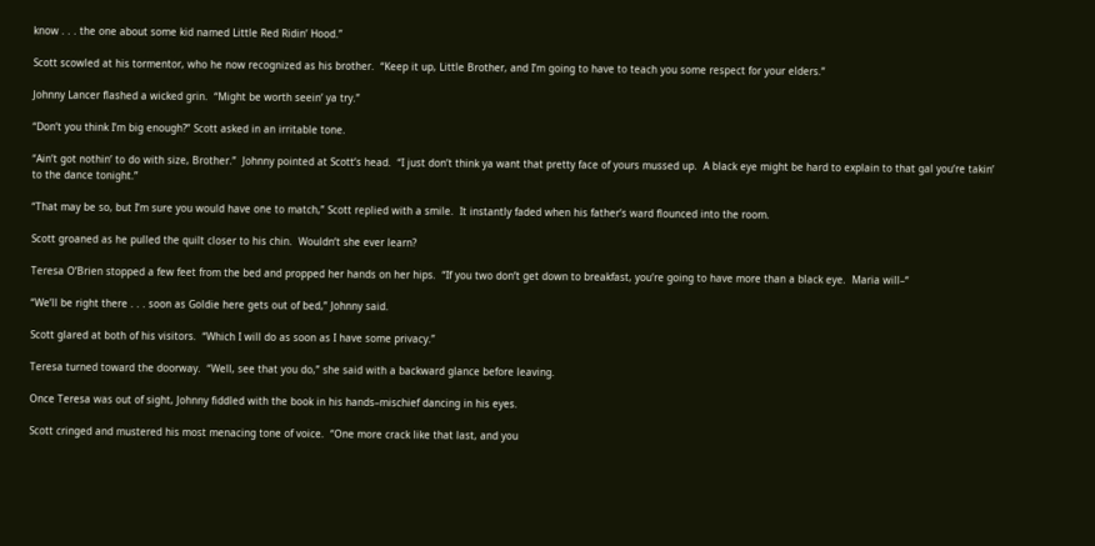know . . . the one about some kid named Little Red Ridin’ Hood.”

Scott scowled at his tormentor, who he now recognized as his brother.  “Keep it up, Little Brother, and I’m going to have to teach you some respect for your elders.”

Johnny Lancer flashed a wicked grin.  “Might be worth seein’ ya try.”

“Don’t you think I’m big enough?” Scott asked in an irritable tone.

“Ain’t got nothin’ to do with size, Brother.”  Johnny pointed at Scott’s head.  “I just don’t think ya want that pretty face of yours mussed up.  A black eye might be hard to explain to that gal you’re takin’ to the dance tonight.”

“That may be so, but I’m sure you would have one to match,” Scott replied with a smile.  It instantly faded when his father’s ward flounced into the room.

Scott groaned as he pulled the quilt closer to his chin.  Wouldn’t she ever learn?

Teresa O’Brien stopped a few feet from the bed and propped her hands on her hips.  “If you two don’t get down to breakfast, you’re going to have more than a black eye.  Maria will–“

“We’ll be right there . . . soon as Goldie here gets out of bed,” Johnny said.

Scott glared at both of his visitors.  “Which I will do as soon as I have some privacy.”

Teresa turned toward the doorway.  “Well, see that you do,” she said with a backward glance before leaving.

Once Teresa was out of sight, Johnny fiddled with the book in his hands–mischief dancing in his eyes.

Scott cringed and mustered his most menacing tone of voice.  “One more crack like that last, and you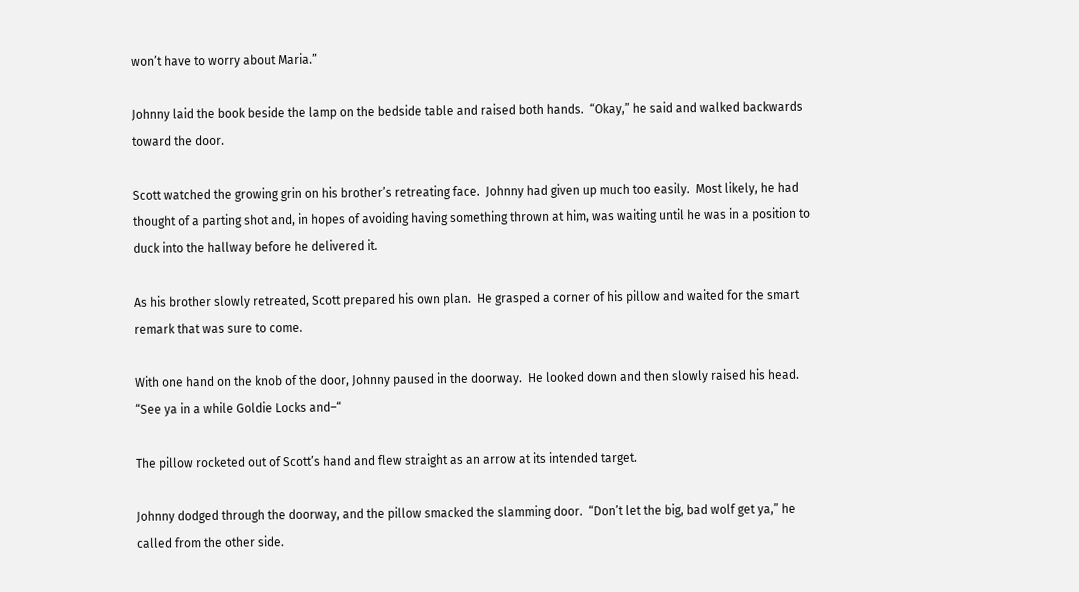won’t have to worry about Maria.”

Johnny laid the book beside the lamp on the bedside table and raised both hands.  “Okay,” he said and walked backwards toward the door.

Scott watched the growing grin on his brother’s retreating face.  Johnny had given up much too easily.  Most likely, he had thought of a parting shot and, in hopes of avoiding having something thrown at him, was waiting until he was in a position to duck into the hallway before he delivered it.

As his brother slowly retreated, Scott prepared his own plan.  He grasped a corner of his pillow and waited for the smart remark that was sure to come.

With one hand on the knob of the door, Johnny paused in the doorway.  He looked down and then slowly raised his head.  “See ya in a while Goldie Locks and–“

The pillow rocketed out of Scott’s hand and flew straight as an arrow at its intended target.

Johnny dodged through the doorway, and the pillow smacked the slamming door.  “Don’t let the big, bad wolf get ya,” he called from the other side.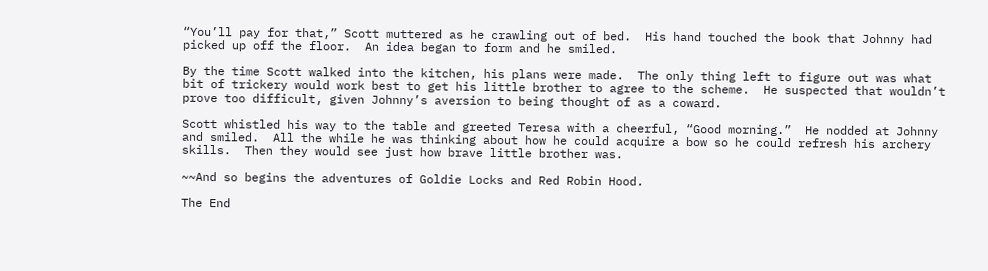“You’ll pay for that,” Scott muttered as he crawling out of bed.  His hand touched the book that Johnny had picked up off the floor.  An idea began to form and he smiled.

By the time Scott walked into the kitchen, his plans were made.  The only thing left to figure out was what bit of trickery would work best to get his little brother to agree to the scheme.  He suspected that wouldn’t prove too difficult, given Johnny’s aversion to being thought of as a coward.

Scott whistled his way to the table and greeted Teresa with a cheerful, “Good morning.”  He nodded at Johnny and smiled.  All the while he was thinking about how he could acquire a bow so he could refresh his archery skills.  Then they would see just how brave little brother was.

~~And so begins the adventures of Goldie Locks and Red Robin Hood.

The End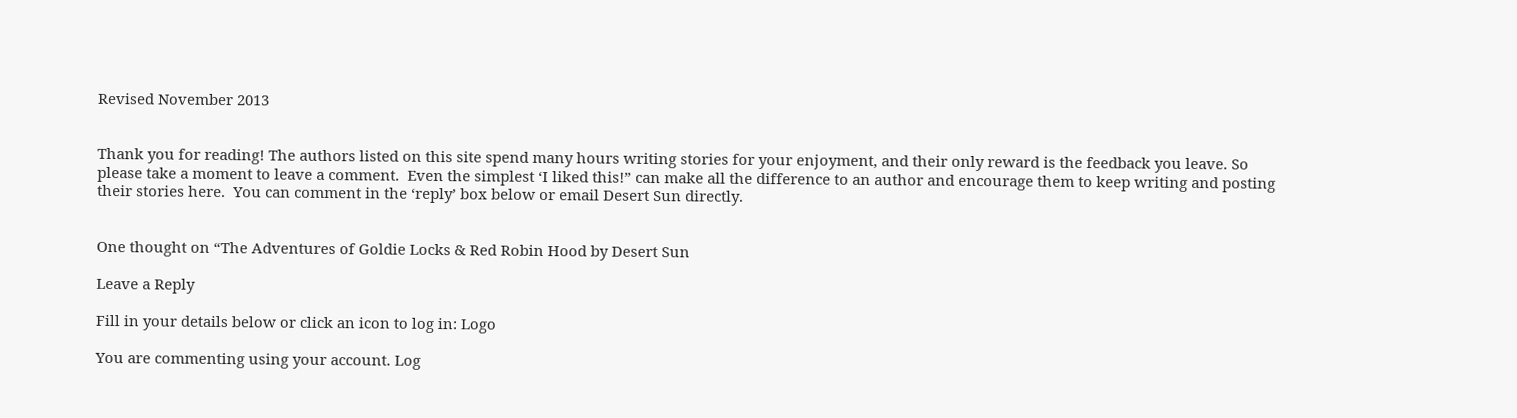Revised November 2013


Thank you for reading! The authors listed on this site spend many hours writing stories for your enjoyment, and their only reward is the feedback you leave. So please take a moment to leave a comment.  Even the simplest ‘I liked this!” can make all the difference to an author and encourage them to keep writing and posting their stories here.  You can comment in the ‘reply’ box below or email Desert Sun directly.


One thought on “The Adventures of Goldie Locks & Red Robin Hood by Desert Sun

Leave a Reply

Fill in your details below or click an icon to log in: Logo

You are commenting using your account. Log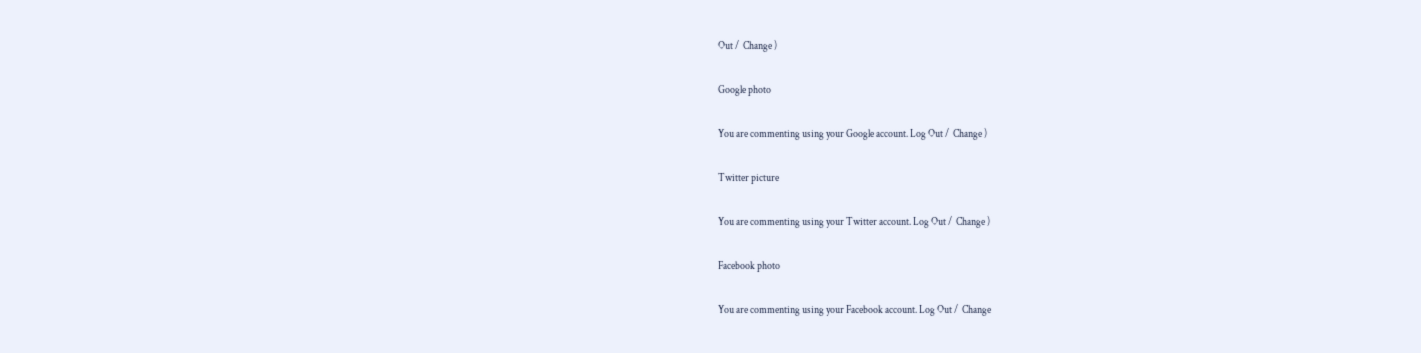Out /  Change )

Google photo

You are commenting using your Google account. Log Out /  Change )

Twitter picture

You are commenting using your Twitter account. Log Out /  Change )

Facebook photo

You are commenting using your Facebook account. Log Out /  Change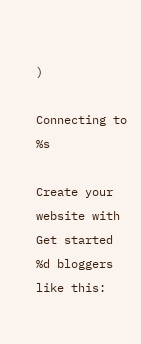)

Connecting to %s

Create your website with
Get started
%d bloggers like this: